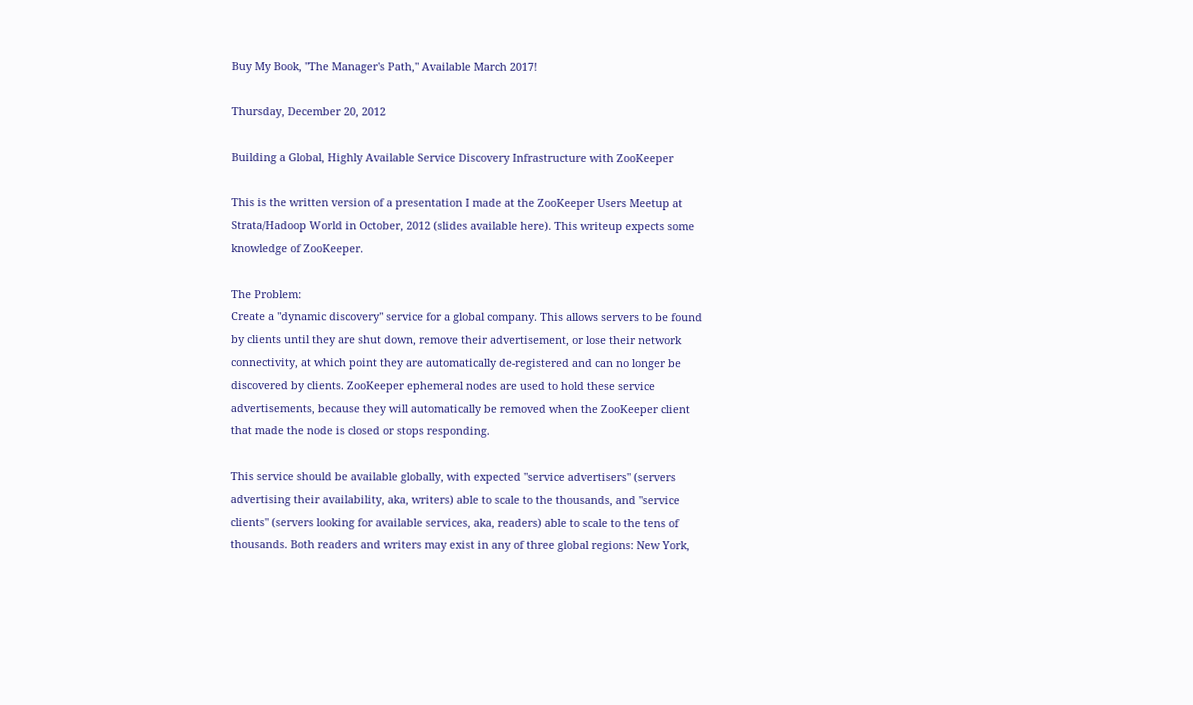Buy My Book, "The Manager's Path," Available March 2017!

Thursday, December 20, 2012

Building a Global, Highly Available Service Discovery Infrastructure with ZooKeeper

This is the written version of a presentation I made at the ZooKeeper Users Meetup at Strata/Hadoop World in October, 2012 (slides available here). This writeup expects some knowledge of ZooKeeper.

The Problem:
Create a "dynamic discovery" service for a global company. This allows servers to be found by clients until they are shut down, remove their advertisement, or lose their network connectivity, at which point they are automatically de-registered and can no longer be discovered by clients. ZooKeeper ephemeral nodes are used to hold these service advertisements, because they will automatically be removed when the ZooKeeper client that made the node is closed or stops responding.

This service should be available globally, with expected "service advertisers" (servers advertising their availability, aka, writers) able to scale to the thousands, and "service clients" (servers looking for available services, aka, readers) able to scale to the tens of thousands. Both readers and writers may exist in any of three global regions: New York,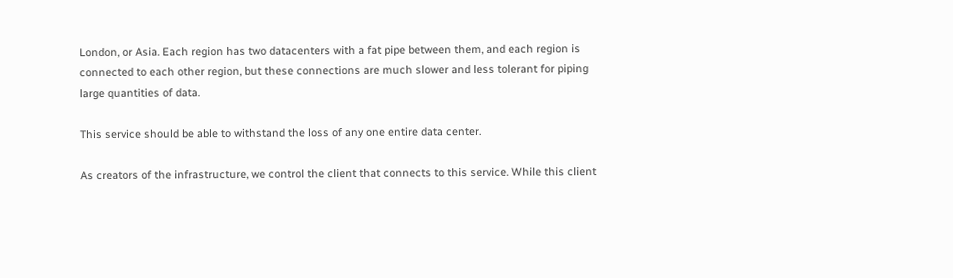London, or Asia. Each region has two datacenters with a fat pipe between them, and each region is connected to each other region, but these connections are much slower and less tolerant for piping large quantities of data.

This service should be able to withstand the loss of any one entire data center.

As creators of the infrastructure, we control the client that connects to this service. While this client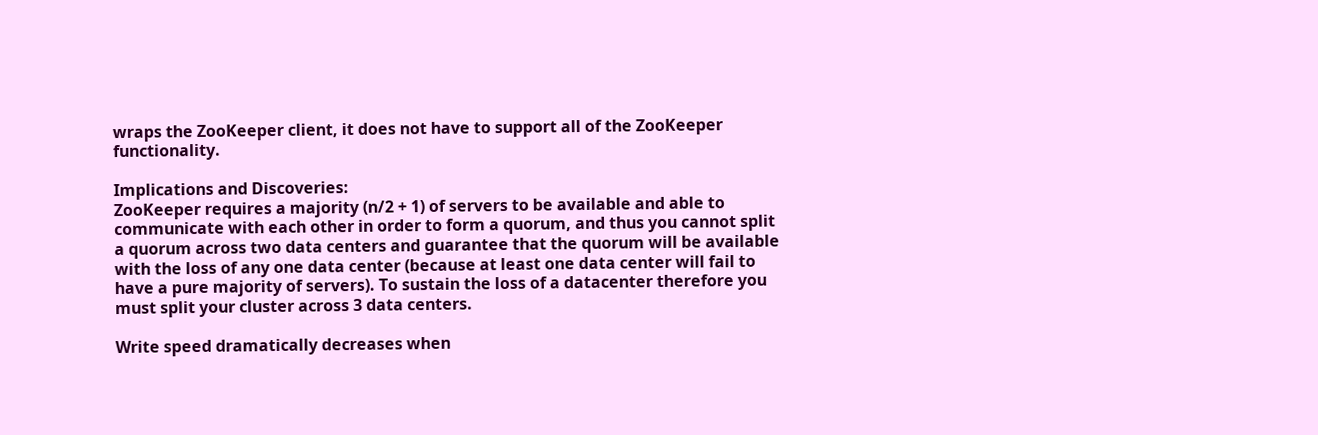wraps the ZooKeeper client, it does not have to support all of the ZooKeeper functionality.

Implications and Discoveries:
ZooKeeper requires a majority (n/2 + 1) of servers to be available and able to communicate with each other in order to form a quorum, and thus you cannot split a quorum across two data centers and guarantee that the quorum will be available with the loss of any one data center (because at least one data center will fail to have a pure majority of servers). To sustain the loss of a datacenter therefore you must split your cluster across 3 data centers.

Write speed dramatically decreases when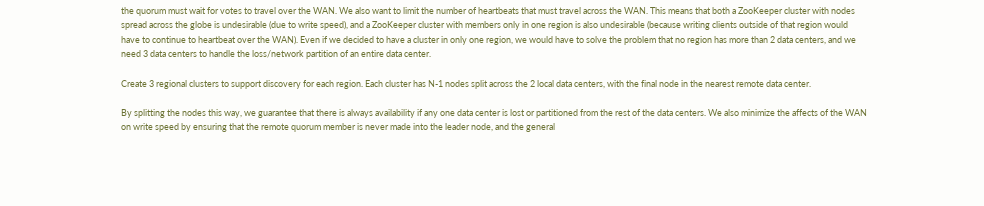the quorum must wait for votes to travel over the WAN. We also want to limit the number of heartbeats that must travel across the WAN. This means that both a ZooKeeper cluster with nodes spread across the globe is undesirable (due to write speed), and a ZooKeeper cluster with members only in one region is also undesirable (because writing clients outside of that region would have to continue to heartbeat over the WAN). Even if we decided to have a cluster in only one region, we would have to solve the problem that no region has more than 2 data centers, and we need 3 data centers to handle the loss/network partition of an entire data center.

Create 3 regional clusters to support discovery for each region. Each cluster has N-1 nodes split across the 2 local data centers, with the final node in the nearest remote data center.

By splitting the nodes this way, we guarantee that there is always availability if any one data center is lost or partitioned from the rest of the data centers. We also minimize the affects of the WAN on write speed by ensuring that the remote quorum member is never made into the leader node, and the general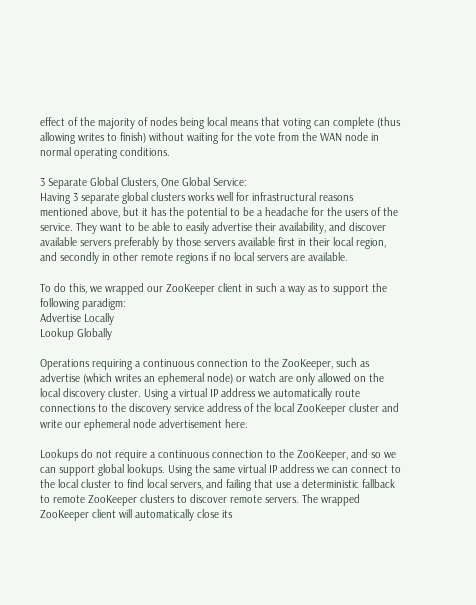effect of the majority of nodes being local means that voting can complete (thus allowing writes to finish) without waiting for the vote from the WAN node in normal operating conditions.

3 Separate Global Clusters, One Global Service:
Having 3 separate global clusters works well for infrastructural reasons mentioned above, but it has the potential to be a headache for the users of the service. They want to be able to easily advertise their availability, and discover available servers preferably by those servers available first in their local region, and secondly in other remote regions if no local servers are available.

To do this, we wrapped our ZooKeeper client in such a way as to support the following paradigm:
Advertise Locally
Lookup Globally

Operations requiring a continuous connection to the ZooKeeper, such as advertise (which writes an ephemeral node) or watch are only allowed on the local discovery cluster. Using a virtual IP address we automatically route connections to the discovery service address of the local ZooKeeper cluster and write our ephemeral node advertisement here.

Lookups do not require a continuous connection to the ZooKeeper, and so we can support global lookups. Using the same virtual IP address we can connect to the local cluster to find local servers, and failing that use a deterministic fallback to remote ZooKeeper clusters to discover remote servers. The wrapped ZooKeeper client will automatically close its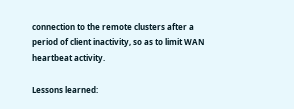connection to the remote clusters after a period of client inactivity, so as to limit WAN heartbeat activity.

Lessons learned: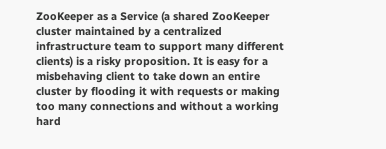ZooKeeper as a Service (a shared ZooKeeper cluster maintained by a centralized infrastructure team to support many different clients) is a risky proposition. It is easy for a misbehaving client to take down an entire cluster by flooding it with requests or making too many connections and without a working hard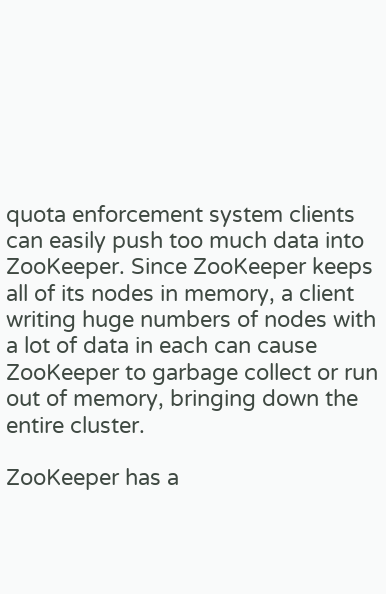quota enforcement system clients can easily push too much data into ZooKeeper. Since ZooKeeper keeps all of its nodes in memory, a client writing huge numbers of nodes with a lot of data in each can cause ZooKeeper to garbage collect or run out of memory, bringing down the entire cluster.

ZooKeeper has a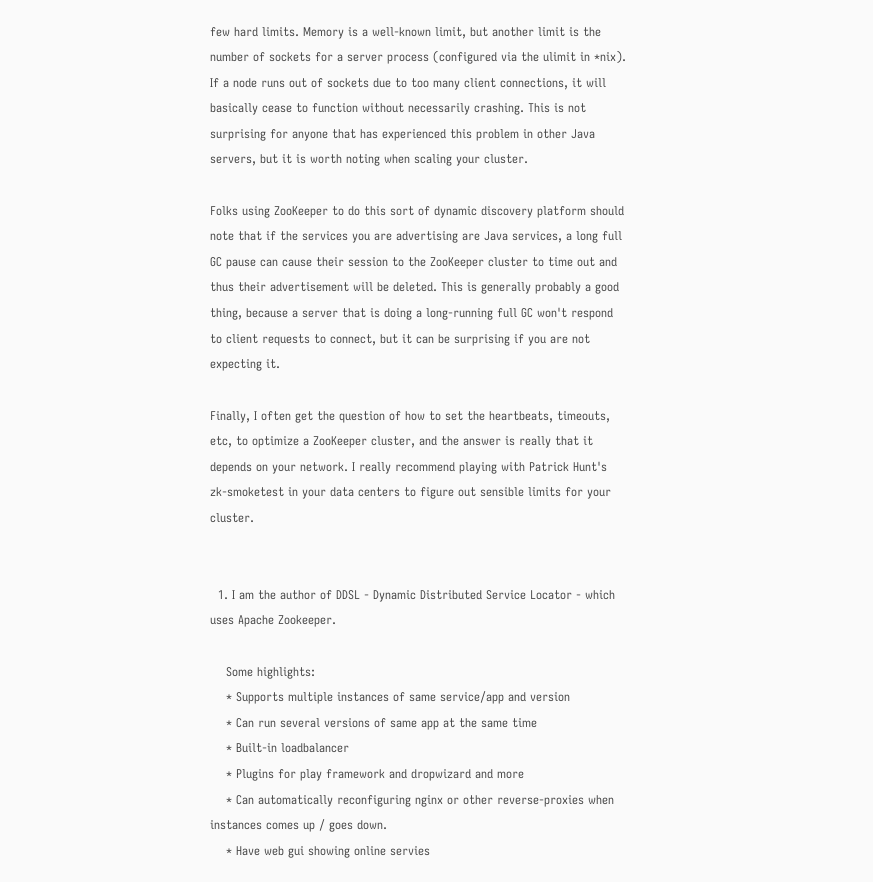few hard limits. Memory is a well-known limit, but another limit is the number of sockets for a server process (configured via the ulimit in *nix). If a node runs out of sockets due to too many client connections, it will basically cease to function without necessarily crashing. This is not surprising for anyone that has experienced this problem in other Java servers, but it is worth noting when scaling your cluster.

Folks using ZooKeeper to do this sort of dynamic discovery platform should note that if the services you are advertising are Java services, a long full GC pause can cause their session to the ZooKeeper cluster to time out and thus their advertisement will be deleted. This is generally probably a good thing, because a server that is doing a long-running full GC won't respond to client requests to connect, but it can be surprising if you are not expecting it.

Finally, I often get the question of how to set the heartbeats, timeouts, etc, to optimize a ZooKeeper cluster, and the answer is really that it depends on your network. I really recommend playing with Patrick Hunt's zk-smoketest in your data centers to figure out sensible limits for your cluster.


  1. I am the author of DDSL - Dynamic Distributed Service Locator - which uses Apache Zookeeper.

    Some highlights:
    * Supports multiple instances of same service/app and version
    * Can run several versions of same app at the same time
    * Built-in loadbalancer
    * Plugins for play framework and dropwizard and more
    * Can automatically reconfiguring nginx or other reverse-proxies when instances comes up / goes down.
    * Have web gui showing online servies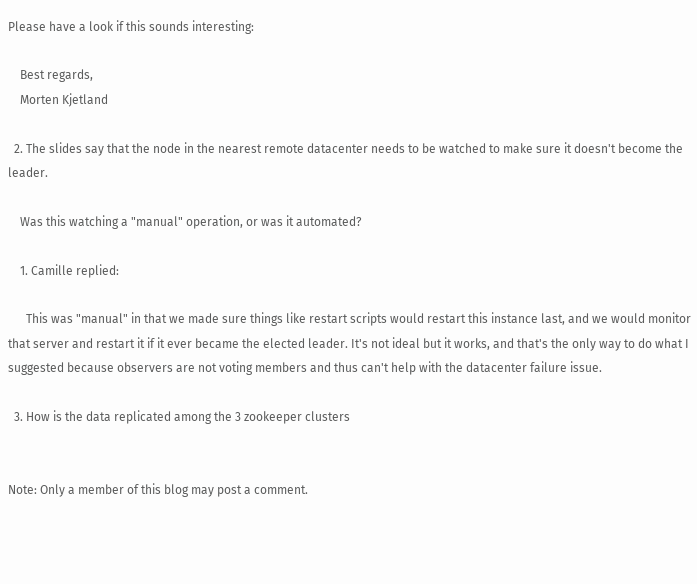Please have a look if this sounds interesting:

    Best regards,
    Morten Kjetland

  2. The slides say that the node in the nearest remote datacenter needs to be watched to make sure it doesn't become the leader.

    Was this watching a "manual" operation, or was it automated?

    1. Camille replied:

      This was "manual" in that we made sure things like restart scripts would restart this instance last, and we would monitor that server and restart it if it ever became the elected leader. It's not ideal but it works, and that's the only way to do what I suggested because observers are not voting members and thus can't help with the datacenter failure issue.

  3. How is the data replicated among the 3 zookeeper clusters


Note: Only a member of this blog may post a comment.